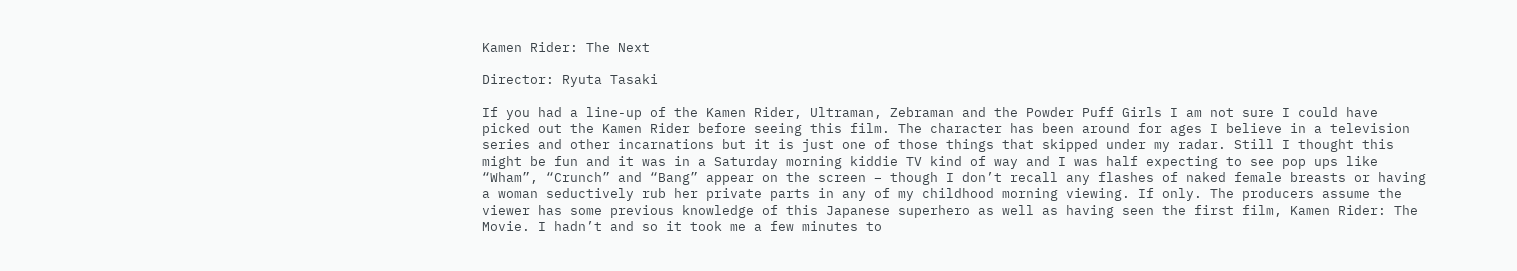Kamen Rider: The Next

Director: Ryuta Tasaki

If you had a line-up of the Kamen Rider, Ultraman, Zebraman and the Powder Puff Girls I am not sure I could have picked out the Kamen Rider before seeing this film. The character has been around for ages I believe in a television series and other incarnations but it is just one of those things that skipped under my radar. Still I thought this might be fun and it was in a Saturday morning kiddie TV kind of way and I was half expecting to see pop ups like “Wham”, “Crunch” and “Bang” appear on the screen – though I don’t recall any flashes of naked female breasts or having a woman seductively rub her private parts in any of my childhood morning viewing. If only. The producers assume the viewer has some previous knowledge of this Japanese superhero as well as having seen the first film, Kamen Rider: The Movie. I hadn’t and so it took me a few minutes to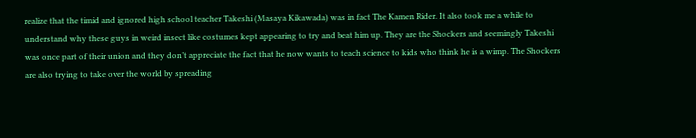realize that the timid and ignored high school teacher Takeshi (Masaya Kikawada) was in fact The Kamen Rider. It also took me a while to understand why these guys in weird insect like costumes kept appearing to try and beat him up. They are the Shockers and seemingly Takeshi was once part of their union and they don’t appreciate the fact that he now wants to teach science to kids who think he is a wimp. The Shockers are also trying to take over the world by spreading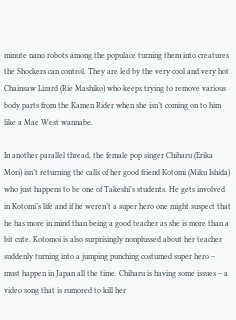minute nano robots among the populace turning them into creatures the Shockers can control. They are led by the very cool and very hot Chainsaw Lizard (Rie Mashiko) who keeps trying to remove various body parts from the Kamen Rider when she isn’t coming on to him like a Mae West wannabe.

In another parallel thread, the female pop singer Chiharu (Erika Mori) isn’t returning the calls of her good friend Kotomi (Miku Ishida) who just happens to be one of Takeshi’s students. He gets involved in Kotomi’s life and if he weren’t a super hero one might suspect that he has more in mind than being a good teacher as she is more than a bit cute. Kotomoi is also surprisingly nonplussed about her teacher suddenly turning into a jumping punching costumed super hero – must happen in Japan all the time. Chiharu is having some issues – a video song that is rumored to kill her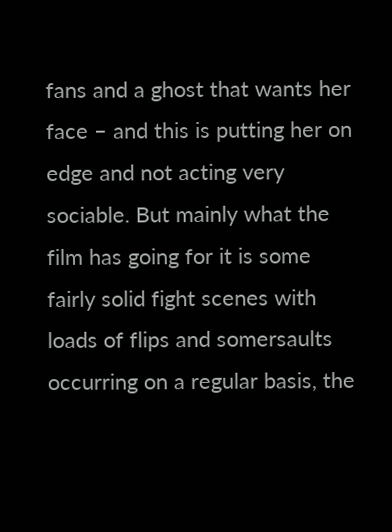fans and a ghost that wants her face – and this is putting her on edge and not acting very sociable. But mainly what the film has going for it is some fairly solid fight scenes with loads of flips and somersaults occurring on a regular basis, the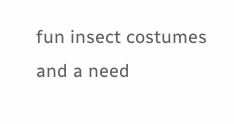fun insect costumes and a need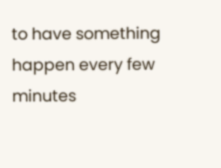to have something happen every few minutes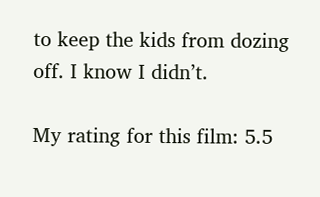to keep the kids from dozing off. I know I didn’t.

My rating for this film: 5.5